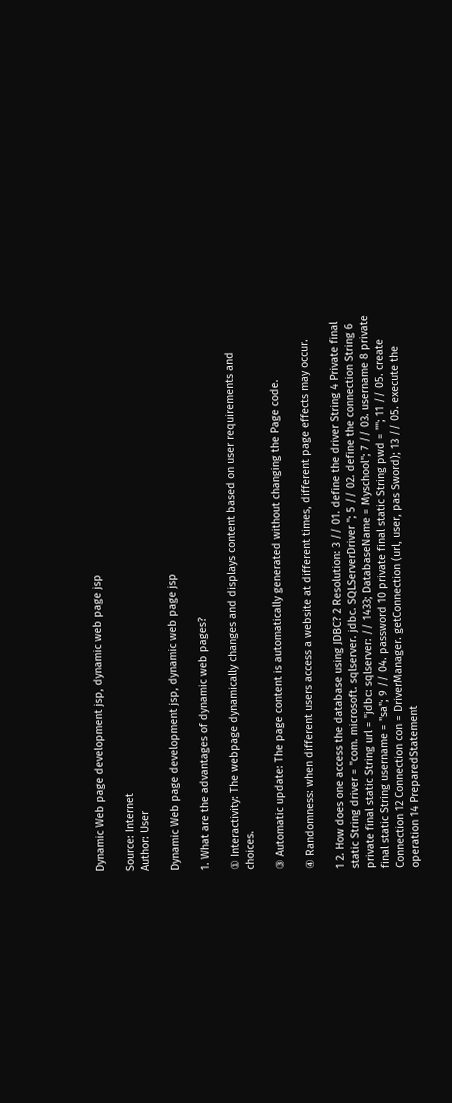Dynamic Web page development jsp, dynamic web page jsp

Source: Internet
Author: User

Dynamic Web page development jsp, dynamic web page jsp

1. What are the advantages of dynamic web pages?

① Interactivity: The webpage dynamically changes and displays content based on user requirements and choices.

③ Automatic update: The page content is automatically generated without changing the Page code.

④ Randomness: when different users access a website at different times, different page effects may occur.

1 2. How does one access the database using JDBC? 2 Resolution: 3 // 01. define the driver String 4 Private final static String driver = "com. microsoft. sqlserver. jdbc. SQLServerDriver "; 5 // 02. define the connection String 6 private final static String url = "jdbc: sqlserver: // 1433; DatabaseName = Myschool"; 7 // 03. username 8 private final static String username = "sa"; 9 // 04. password 10 private final static String pwd = ""; 11 // 05. create Connection 12 Connection con = DriverManager. getConnection (url, user, pas Sword); 13 // 05. execute the operation 14 PreparedStatement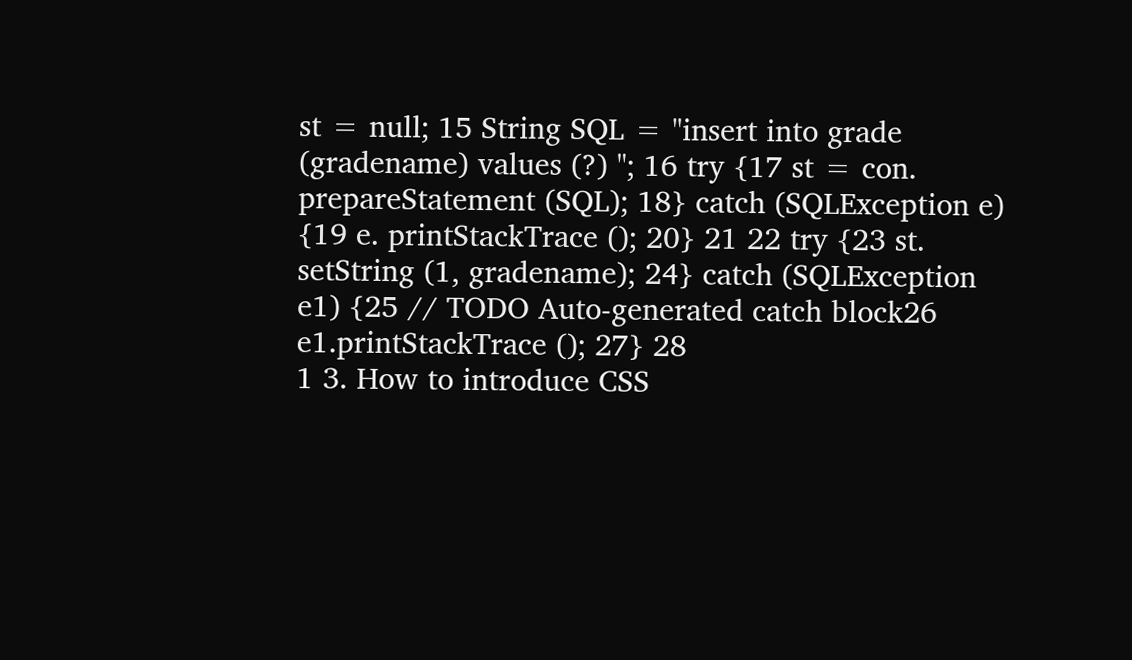st = null; 15 String SQL = "insert into grade (gradename) values (?) "; 16 try {17 st = con. prepareStatement (SQL); 18} catch (SQLException e) {19 e. printStackTrace (); 20} 21 22 try {23 st. setString (1, gradename); 24} catch (SQLException e1) {25 // TODO Auto-generated catch block26 e1.printStackTrace (); 27} 28
1 3. How to introduce CSS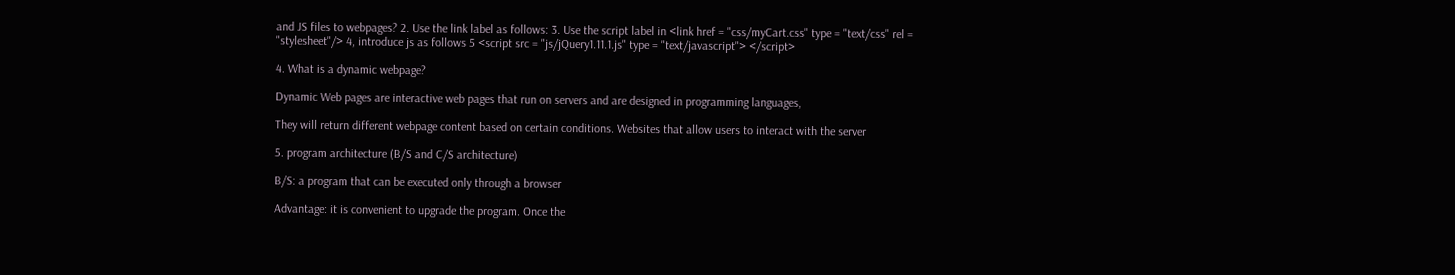and JS files to webpages? 2. Use the link label as follows: 3. Use the script label in <link href = "css/myCart.css" type = "text/css" rel = "stylesheet"/> 4, introduce js as follows 5 <script src = "js/jQuery1.11.1.js" type = "text/javascript"> </script>

4. What is a dynamic webpage?

Dynamic Web pages are interactive web pages that run on servers and are designed in programming languages,

They will return different webpage content based on certain conditions. Websites that allow users to interact with the server

5. program architecture (B/S and C/S architecture)

B/S: a program that can be executed only through a browser

Advantage: it is convenient to upgrade the program. Once the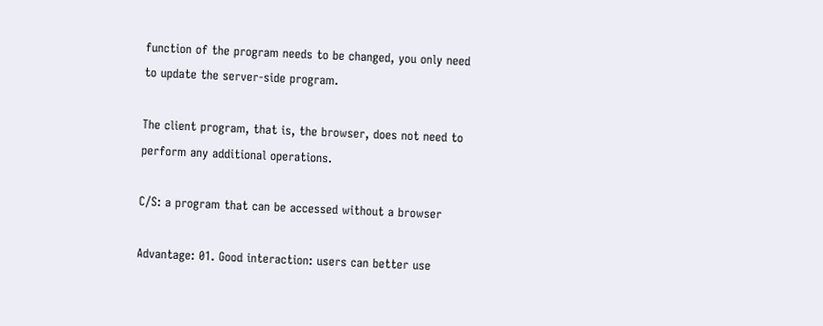function of the program needs to be changed, you only need to update the server-side program.

The client program, that is, the browser, does not need to perform any additional operations.

C/S: a program that can be accessed without a browser

Advantage: 01. Good interaction: users can better use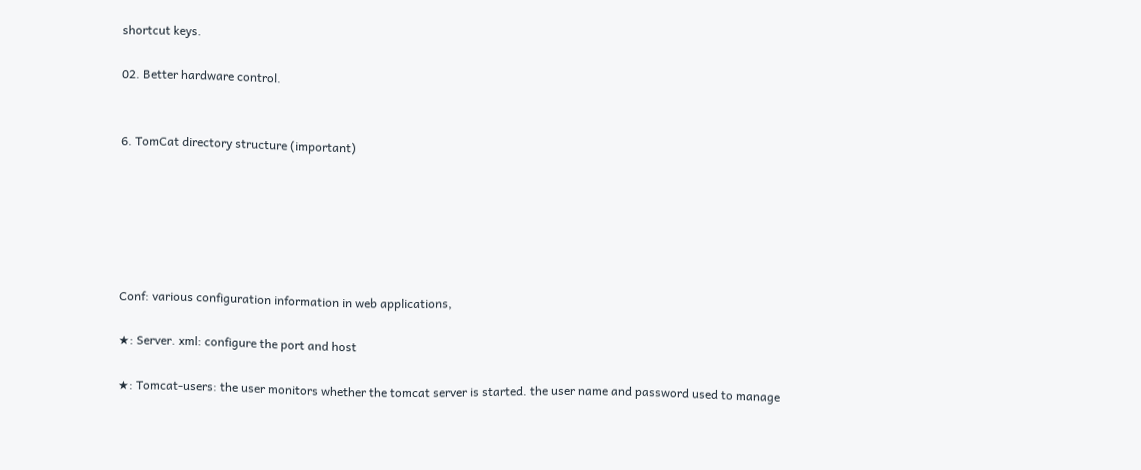shortcut keys.

02. Better hardware control.


6. TomCat directory structure (important)






Conf: various configuration information in web applications,

★: Server. xml: configure the port and host

★: Tomcat-users: the user monitors whether the tomcat server is started. the user name and password used to manage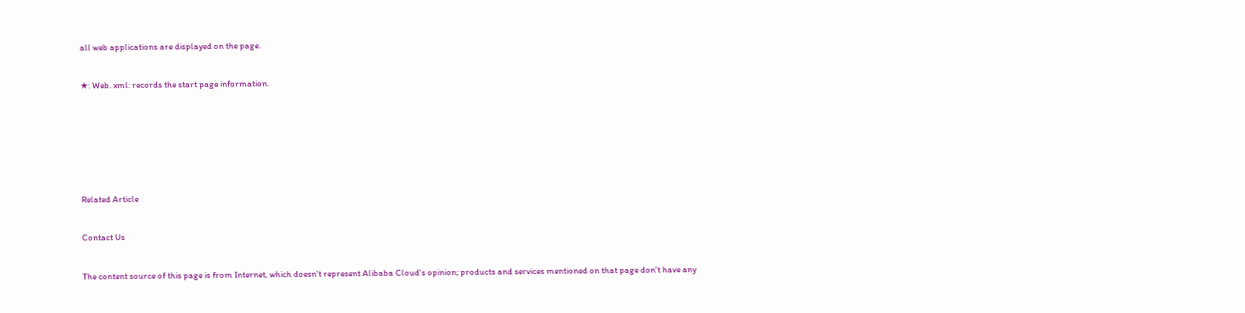all web applications are displayed on the page.

★: Web. xml: records the start page information.





Related Article

Contact Us

The content source of this page is from Internet, which doesn't represent Alibaba Cloud's opinion; products and services mentioned on that page don't have any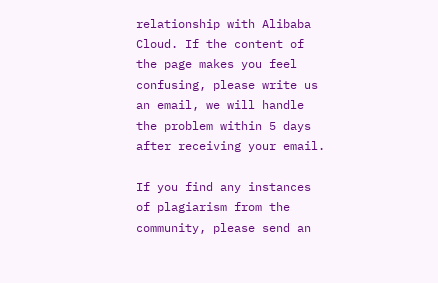relationship with Alibaba Cloud. If the content of the page makes you feel confusing, please write us an email, we will handle the problem within 5 days after receiving your email.

If you find any instances of plagiarism from the community, please send an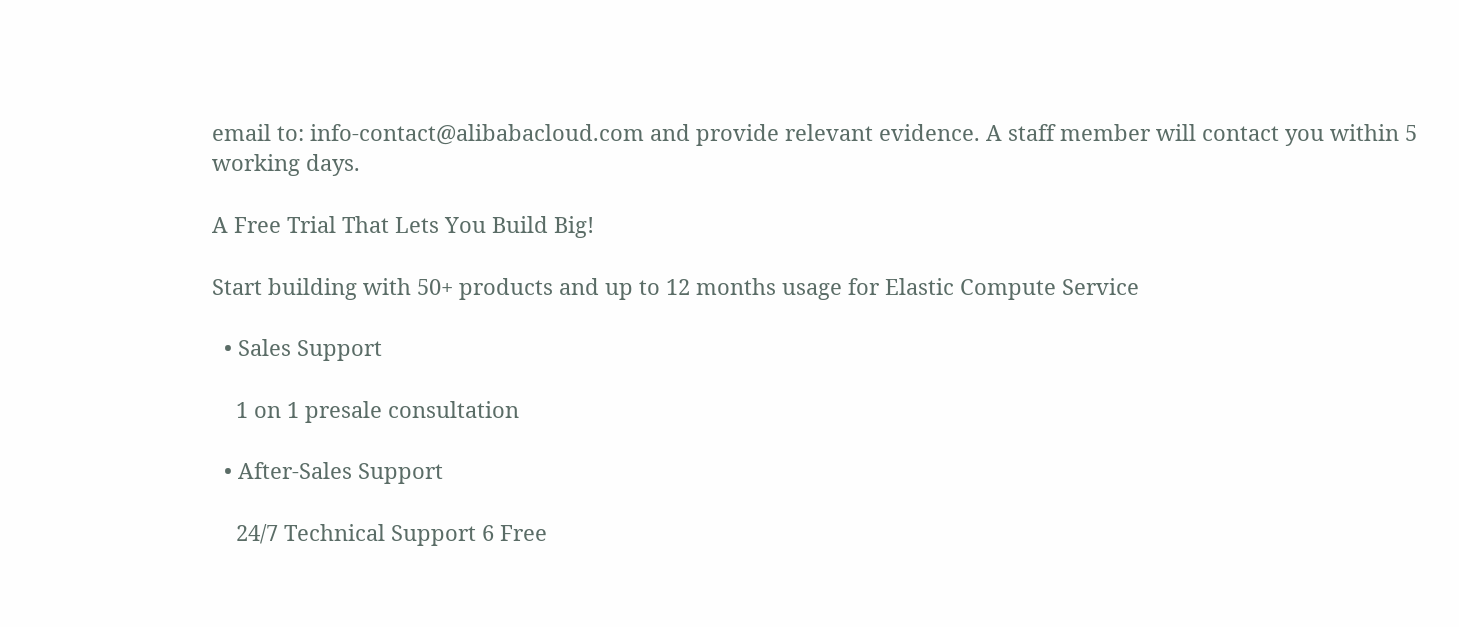email to: info-contact@alibabacloud.com and provide relevant evidence. A staff member will contact you within 5 working days.

A Free Trial That Lets You Build Big!

Start building with 50+ products and up to 12 months usage for Elastic Compute Service

  • Sales Support

    1 on 1 presale consultation

  • After-Sales Support

    24/7 Technical Support 6 Free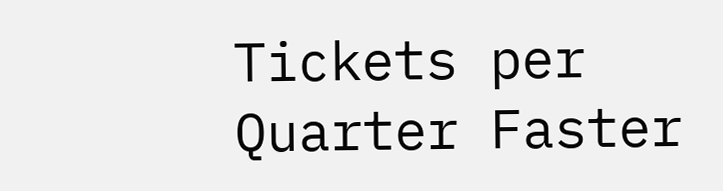Tickets per Quarter Faster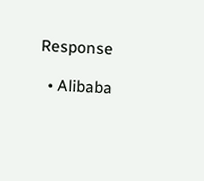Response

  • Alibaba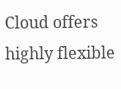Cloud offers highly flexible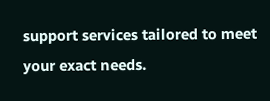support services tailored to meet your exact needs.